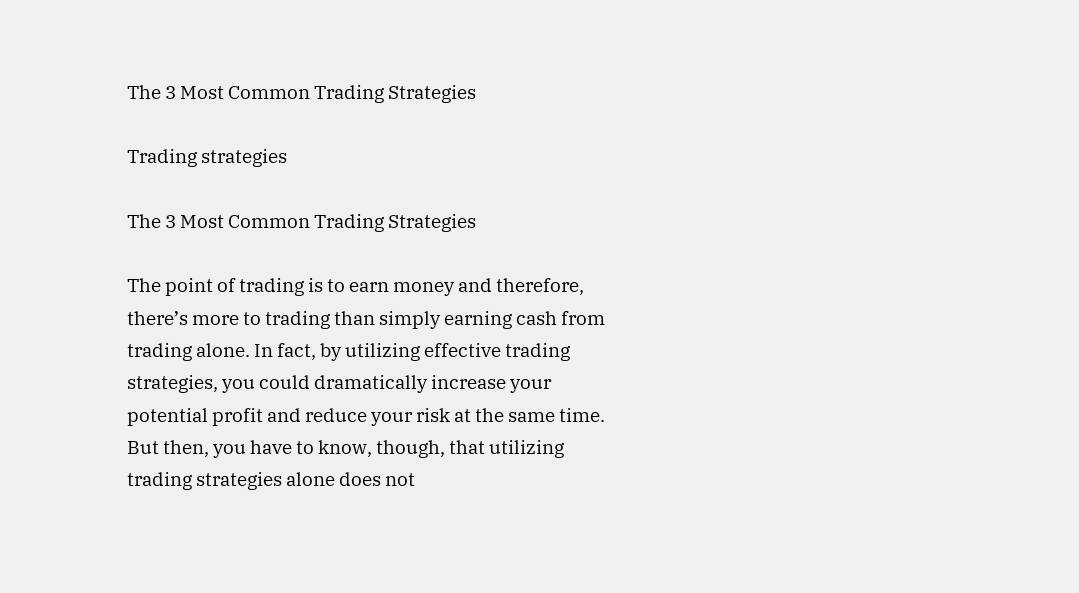The 3 Most Common Trading Strategies

Trading strategies

The 3 Most Common Trading Strategies

The point of trading is to earn money and therefore, there’s more to trading than simply earning cash from trading alone. In fact, by utilizing effective trading strategies, you could dramatically increase your potential profit and reduce your risk at the same time. But then, you have to know, though, that utilizing trading strategies alone does not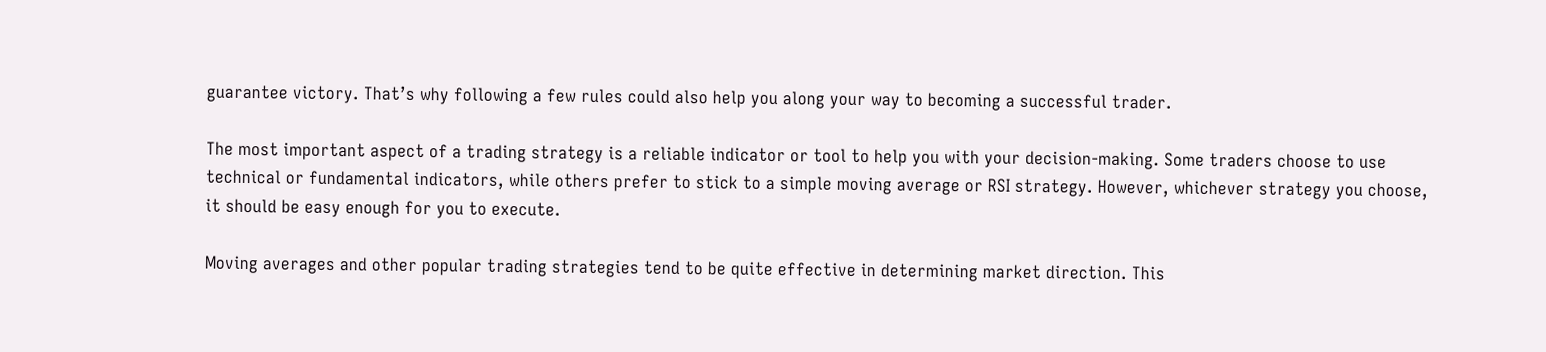guarantee victory. That’s why following a few rules could also help you along your way to becoming a successful trader.

The most important aspect of a trading strategy is a reliable indicator or tool to help you with your decision-making. Some traders choose to use technical or fundamental indicators, while others prefer to stick to a simple moving average or RSI strategy. However, whichever strategy you choose, it should be easy enough for you to execute.

Moving averages and other popular trading strategies tend to be quite effective in determining market direction. This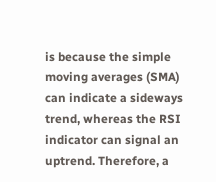is because the simple moving averages (SMA) can indicate a sideways trend, whereas the RSI indicator can signal an uptrend. Therefore, a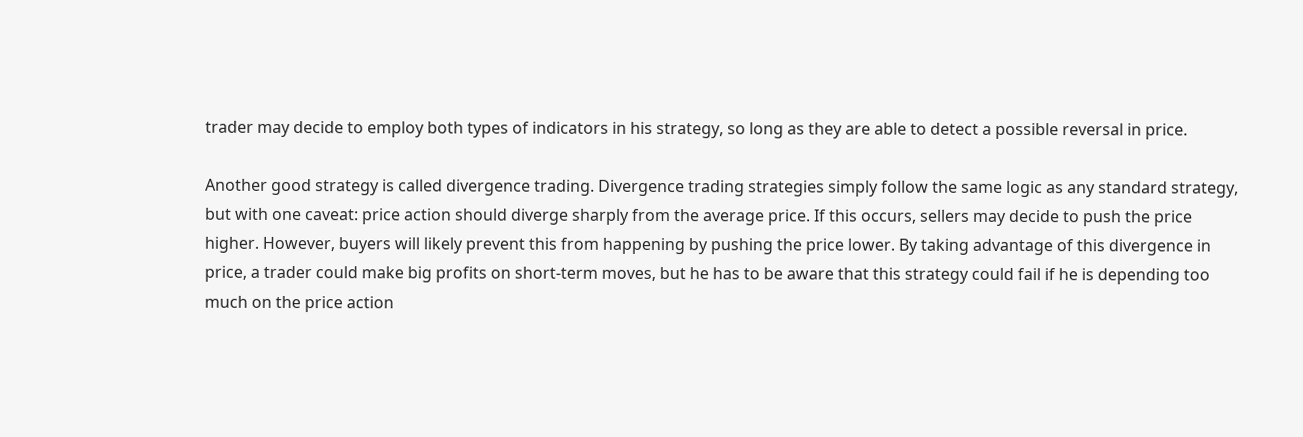trader may decide to employ both types of indicators in his strategy, so long as they are able to detect a possible reversal in price.

Another good strategy is called divergence trading. Divergence trading strategies simply follow the same logic as any standard strategy, but with one caveat: price action should diverge sharply from the average price. If this occurs, sellers may decide to push the price higher. However, buyers will likely prevent this from happening by pushing the price lower. By taking advantage of this divergence in price, a trader could make big profits on short-term moves, but he has to be aware that this strategy could fail if he is depending too much on the price action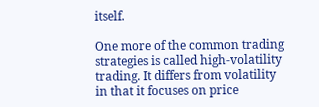itself.

One more of the common trading strategies is called high-volatility trading. It differs from volatility in that it focuses on price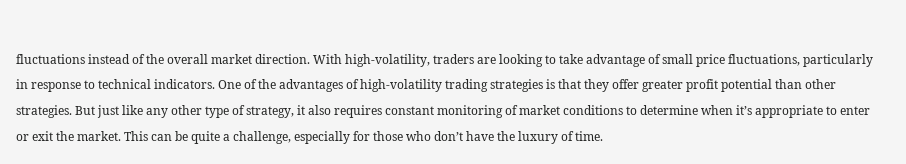fluctuations instead of the overall market direction. With high-volatility, traders are looking to take advantage of small price fluctuations, particularly in response to technical indicators. One of the advantages of high-volatility trading strategies is that they offer greater profit potential than other strategies. But just like any other type of strategy, it also requires constant monitoring of market conditions to determine when it’s appropriate to enter or exit the market. This can be quite a challenge, especially for those who don’t have the luxury of time.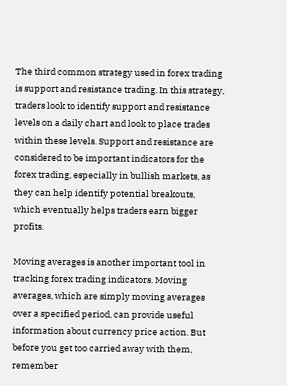The third common strategy used in forex trading is support and resistance trading. In this strategy, traders look to identify support and resistance levels on a daily chart and look to place trades within these levels. Support and resistance are considered to be important indicators for the forex trading, especially in bullish markets, as they can help identify potential breakouts, which eventually helps traders earn bigger profits.

Moving averages is another important tool in tracking forex trading indicators. Moving averages, which are simply moving averages over a specified period, can provide useful information about currency price action. But before you get too carried away with them, remember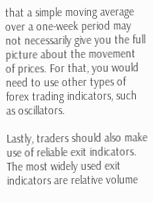that a simple moving average over a one-week period may not necessarily give you the full picture about the movement of prices. For that, you would need to use other types of forex trading indicators, such as oscillators.

Lastly, traders should also make use of reliable exit indicators. The most widely used exit indicators are relative volume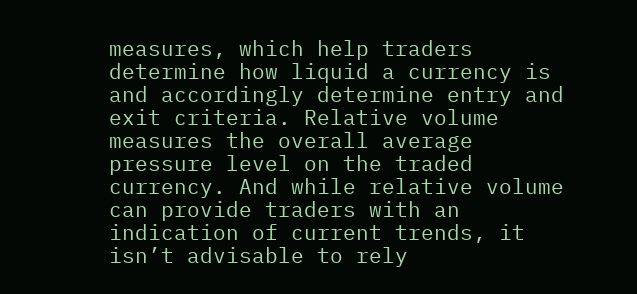measures, which help traders determine how liquid a currency is and accordingly determine entry and exit criteria. Relative volume measures the overall average pressure level on the traded currency. And while relative volume can provide traders with an indication of current trends, it isn’t advisable to rely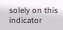solely on this indicator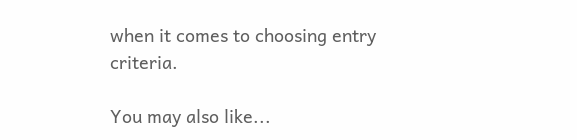when it comes to choosing entry criteria.

You may also like...